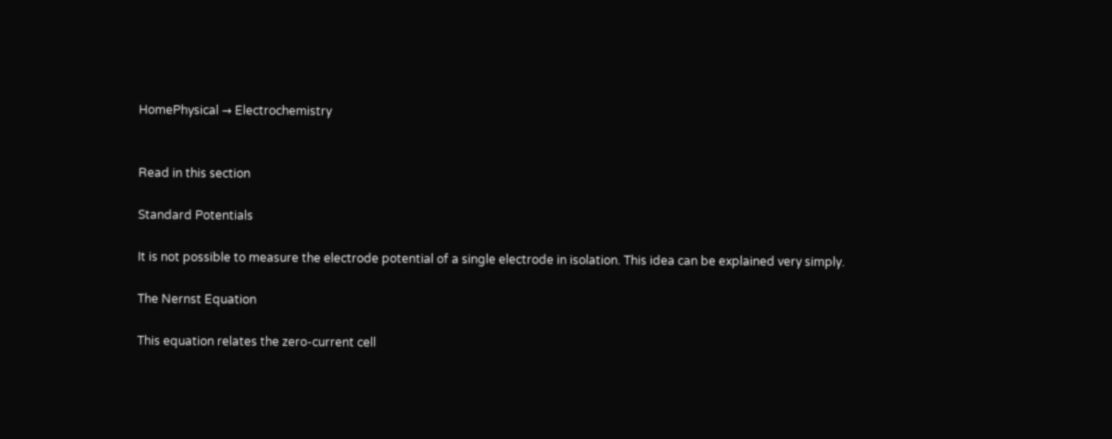HomePhysical → Electrochemistry


Read in this section

Standard Potentials

It is not possible to measure the electrode potential of a single electrode in isolation. This idea can be explained very simply.

The Nernst Equation

This equation relates the zero-current cell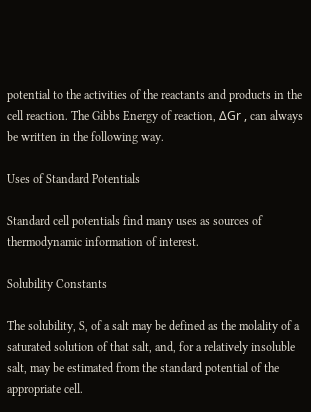potential to the activities of the reactants and products in the cell reaction. The Gibbs Energy of reaction, ΔGr , can always be written in the following way.

Uses of Standard Potentials

Standard cell potentials find many uses as sources of thermodynamic information of interest.

Solubility Constants

The solubility, S, of a salt may be defined as the molality of a saturated solution of that salt, and, for a relatively insoluble salt, may be estimated from the standard potential of the appropriate cell.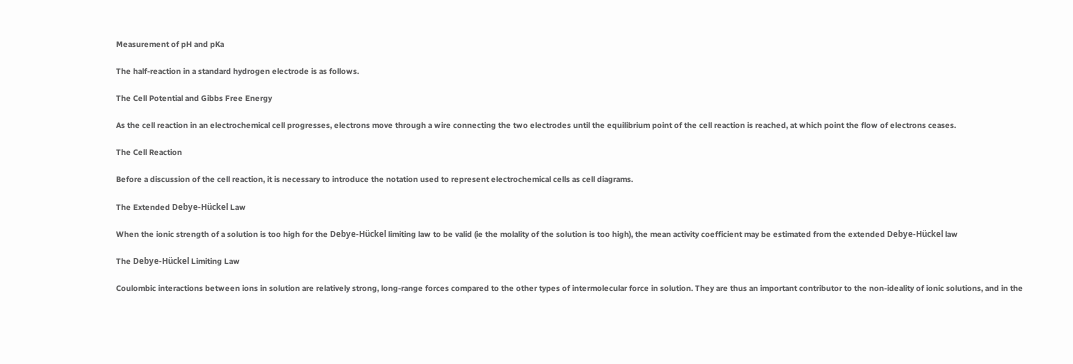Measurement of pH and pKa

The half-reaction in a standard hydrogen electrode is as follows.

The Cell Potential and Gibbs Free Energy

As the cell reaction in an electrochemical cell progresses, electrons move through a wire connecting the two electrodes until the equilibrium point of the cell reaction is reached, at which point the flow of electrons ceases.

The Cell Reaction

Before a discussion of the cell reaction, it is necessary to introduce the notation used to represent electrochemical cells as cell diagrams.

The Extended Debye-Hückel Law

When the ionic strength of a solution is too high for the Debye-Hückel limiting law to be valid (ie the molality of the solution is too high), the mean activity coefficient may be estimated from the extended Debye-Hückel law

The Debye-Hückel Limiting Law

Coulombic interactions between ions in solution are relatively strong, long-range forces compared to the other types of intermolecular force in solution. They are thus an important contributor to the non-ideality of ionic solutions, and in the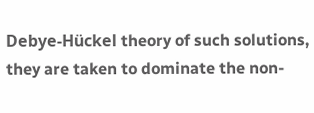Debye-Hückel theory of such solutions, they are taken to dominate the non-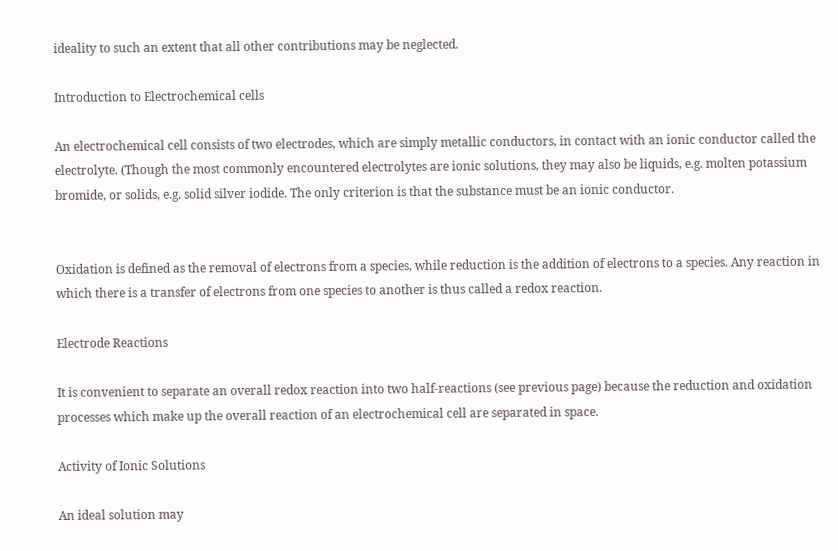ideality to such an extent that all other contributions may be neglected.

Introduction to Electrochemical cells

An electrochemical cell consists of two electrodes, which are simply metallic conductors, in contact with an ionic conductor called the electrolyte. (Though the most commonly encountered electrolytes are ionic solutions, they may also be liquids, e.g. molten potassium bromide, or solids, e.g. solid silver iodide. The only criterion is that the substance must be an ionic conductor.


Oxidation is defined as the removal of electrons from a species, while reduction is the addition of electrons to a species. Any reaction in which there is a transfer of electrons from one species to another is thus called a redox reaction.

Electrode Reactions

It is convenient to separate an overall redox reaction into two half-reactions (see previous page) because the reduction and oxidation processes which make up the overall reaction of an electrochemical cell are separated in space.

Activity of Ionic Solutions

An ideal solution may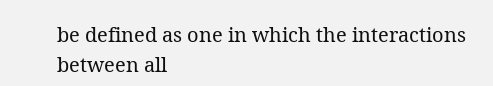be defined as one in which the interactions between all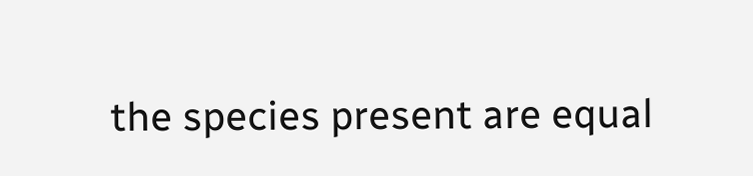the species present are equal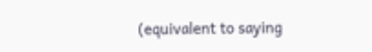(equivalent to saying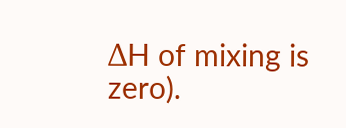ΔH of mixing is zero).